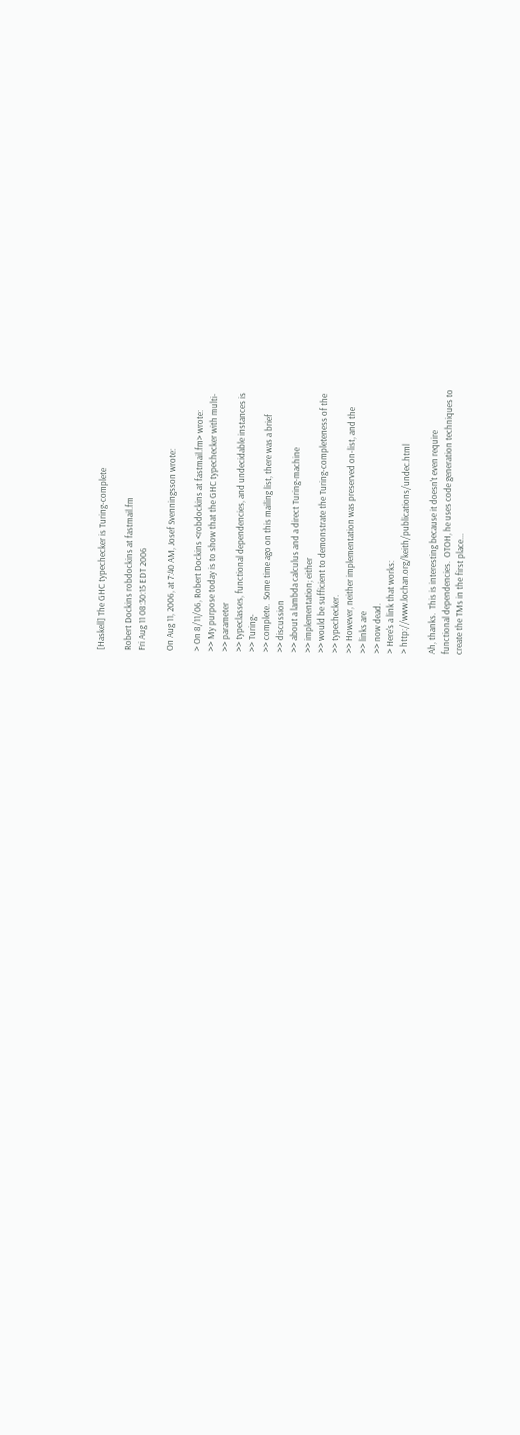[Haskell] The GHC typechecker is Turing-complete

Robert Dockins robdockins at fastmail.fm
Fri Aug 11 08:30:15 EDT 2006

On Aug 11, 2006, at 7:40 AM, Josef Svenningsson wrote:

> On 8/11/06, Robert Dockins <robdockins at fastmail.fm> wrote:
>> My purpose today is to show that the GHC typechecker with multi-
>> parameter
>> typeclasses, functional dependencies, and undecidable instances is
>> Turing-
>> complete.  Some time ago on this mailing list, there was a brief
>> discussion
>> about a lambda calculus and a direct Turing-machine
>> implementation; either
>> would be sufficient to demonstrate the Turing-completeness of the
>> typechecker.
>> However, neither implementation was preserved on-list, and the
>> links are
>> now dead.
> Here's a link that works:
> http://www.lochan.org/keith/publications/undec.html

Ah, thanks.  This is interesting because it doesn't even require
functional dependencies.  OTOH, he uses code generation techniques to
create the TMs in the first place...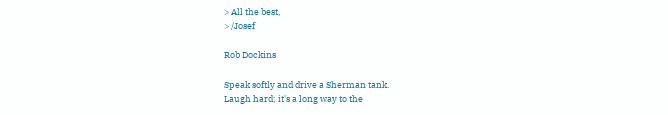> All the best,
> /Josef

Rob Dockins

Speak softly and drive a Sherman tank.
Laugh hard; it's a long way to the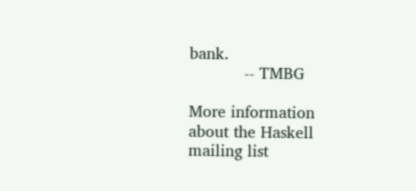bank.
           -- TMBG

More information about the Haskell mailing list